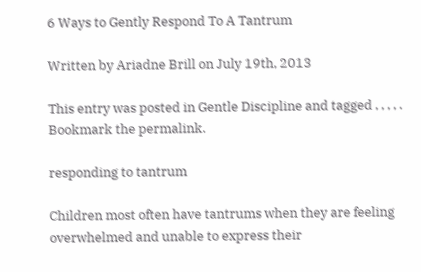6 Ways to Gently Respond To A Tantrum

Written by Ariadne Brill on July 19th, 2013

This entry was posted in Gentle Discipline and tagged , , , , . Bookmark the permalink.

responding to tantrum

Children most often have tantrums when they are feeling overwhelmed and unable to express their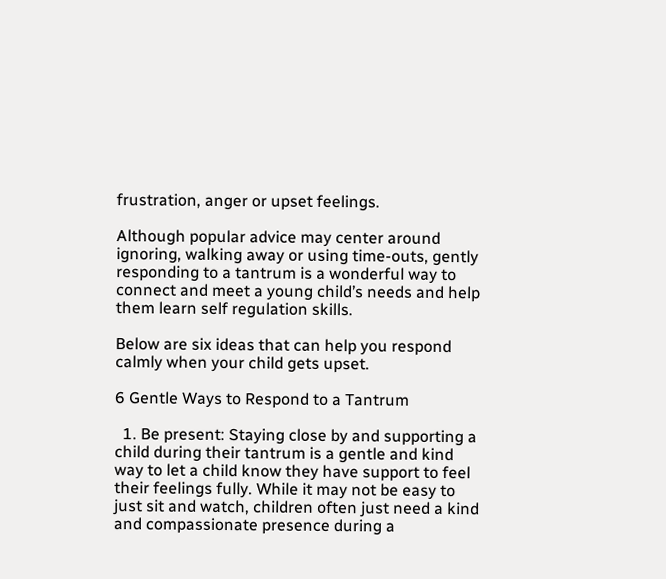frustration, anger or upset feelings.

Although popular advice may center around ignoring, walking away or using time-outs, gently responding to a tantrum is a wonderful way to connect and meet a young child’s needs and help them learn self regulation skills.

Below are six ideas that can help you respond calmly when your child gets upset.

6 Gentle Ways to Respond to a Tantrum

  1. Be present: Staying close by and supporting a child during their tantrum is a gentle and kind way to let a child know they have support to feel their feelings fully. While it may not be easy to just sit and watch, children often just need a kind and compassionate presence during a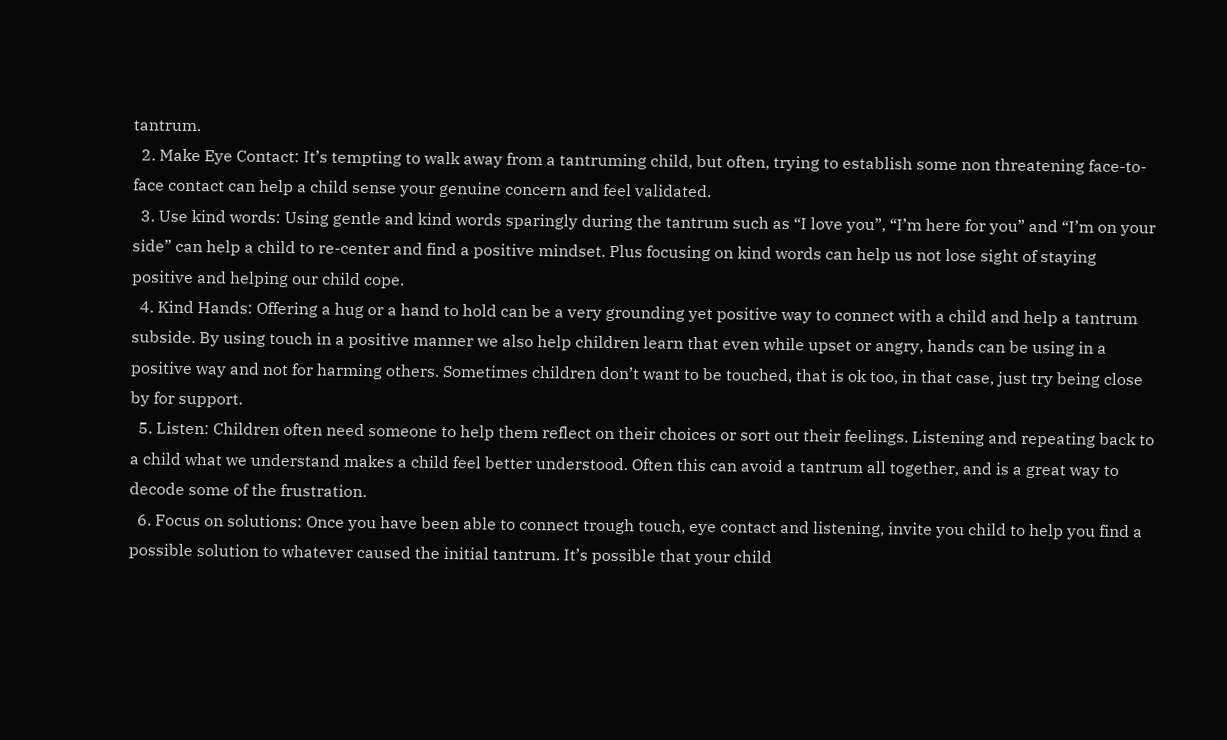tantrum.
  2. Make Eye Contact: It’s tempting to walk away from a tantruming child, but often, trying to establish some non threatening face-to-face contact can help a child sense your genuine concern and feel validated.
  3. Use kind words: Using gentle and kind words sparingly during the tantrum such as “I love you”, “I’m here for you” and “I’m on your side” can help a child to re-center and find a positive mindset. Plus focusing on kind words can help us not lose sight of staying positive and helping our child cope.
  4. Kind Hands: Offering a hug or a hand to hold can be a very grounding yet positive way to connect with a child and help a tantrum subside. By using touch in a positive manner we also help children learn that even while upset or angry, hands can be using in a positive way and not for harming others. Sometimes children don’t want to be touched, that is ok too, in that case, just try being close by for support.
  5. Listen: Children often need someone to help them reflect on their choices or sort out their feelings. Listening and repeating back to a child what we understand makes a child feel better understood. Often this can avoid a tantrum all together, and is a great way to decode some of the frustration.
  6. Focus on solutions: Once you have been able to connect trough touch, eye contact and listening, invite you child to help you find a possible solution to whatever caused the initial tantrum. It’s possible that your child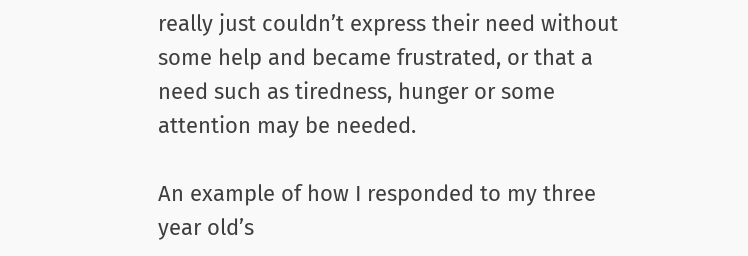really just couldn’t express their need without some help and became frustrated, or that a need such as tiredness, hunger or some attention may be needed.

An example of how I responded to my three year old’s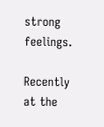strong feelings.

Recently at the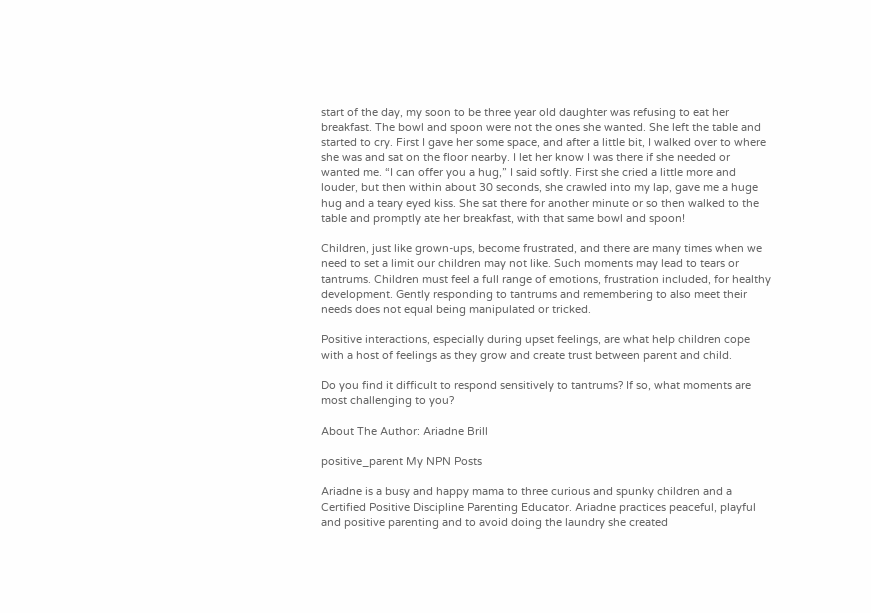start of the day, my soon to be three year old daughter was refusing to eat her breakfast. The bowl and spoon were not the ones she wanted. She left the table and started to cry. First I gave her some space, and after a little bit, I walked over to where she was and sat on the floor nearby. I let her know I was there if she needed or wanted me. “I can offer you a hug,” I said softly. First she cried a little more and louder, but then within about 30 seconds, she crawled into my lap, gave me a huge hug and a teary eyed kiss. She sat there for another minute or so then walked to the table and promptly ate her breakfast, with that same bowl and spoon!

Children, just like grown-ups, become frustrated, and there are many times when we need to set a limit our children may not like. Such moments may lead to tears or tantrums. Children must feel a full range of emotions, frustration included, for healthy development. Gently responding to tantrums and remembering to also meet their needs does not equal being manipulated or tricked.

Positive interactions, especially during upset feelings, are what help children cope with a host of feelings as they grow and create trust between parent and child.

Do you find it difficult to respond sensitively to tantrums? If so, what moments are most challenging to you?

About The Author: Ariadne Brill

positive_parent My NPN Posts

Ariadne is a busy and happy mama to three curious and spunky children and a Certified Positive Discipline Parenting Educator. Ariadne practices peaceful, playful and positive parenting and to avoid doing the laundry she created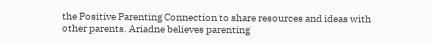the Positive Parenting Connection to share resources and ideas with other parents. Ariadne believes parenting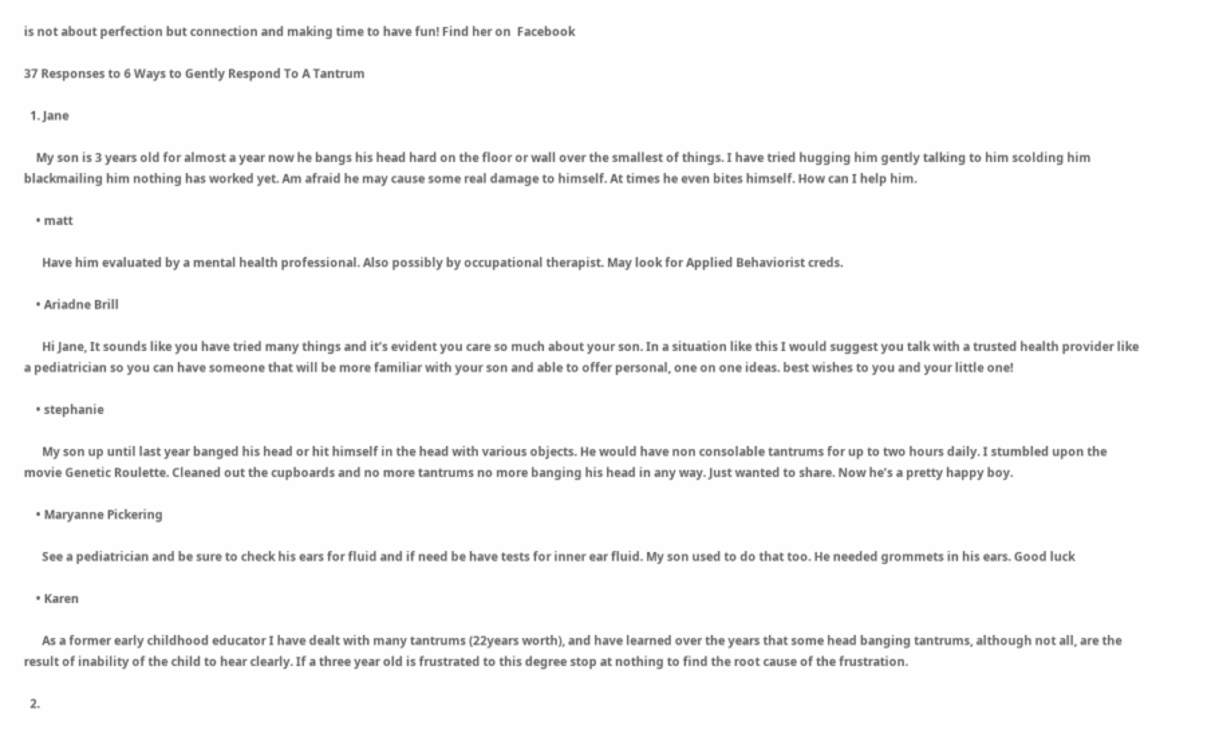is not about perfection but connection and making time to have fun! Find her on  Facebook

37 Responses to 6 Ways to Gently Respond To A Tantrum

  1. Jane

    My son is 3 years old for almost a year now he bangs his head hard on the floor or wall over the smallest of things. I have tried hugging him gently talking to him scolding him blackmailing him nothing has worked yet. Am afraid he may cause some real damage to himself. At times he even bites himself. How can I help him.

    • matt

      Have him evaluated by a mental health professional. Also possibly by occupational therapist. May look for Applied Behaviorist creds.

    • Ariadne Brill

      Hi Jane, It sounds like you have tried many things and it’s evident you care so much about your son. In a situation like this I would suggest you talk with a trusted health provider like a pediatrician so you can have someone that will be more familiar with your son and able to offer personal, one on one ideas. best wishes to you and your little one!

    • stephanie

      My son up until last year banged his head or hit himself in the head with various objects. He would have non consolable tantrums for up to two hours daily. I stumbled upon the movie Genetic Roulette. Cleaned out the cupboards and no more tantrums no more banging his head in any way. Just wanted to share. Now he’s a pretty happy boy.

    • Maryanne Pickering

      See a pediatrician and be sure to check his ears for fluid and if need be have tests for inner ear fluid. My son used to do that too. He needed grommets in his ears. Good luck

    • Karen

      As a former early childhood educator I have dealt with many tantrums (22years worth), and have learned over the years that some head banging tantrums, although not all, are the result of inability of the child to hear clearly. If a three year old is frustrated to this degree stop at nothing to find the root cause of the frustration.

  2.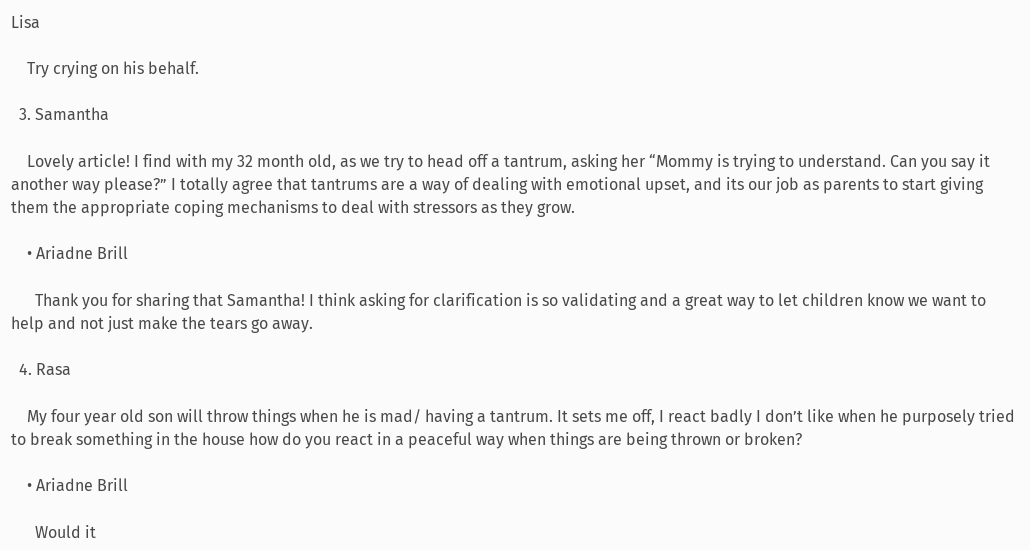Lisa

    Try crying on his behalf.

  3. Samantha

    Lovely article! I find with my 32 month old, as we try to head off a tantrum, asking her “Mommy is trying to understand. Can you say it another way please?” I totally agree that tantrums are a way of dealing with emotional upset, and its our job as parents to start giving them the appropriate coping mechanisms to deal with stressors as they grow.

    • Ariadne Brill

      Thank you for sharing that Samantha! I think asking for clarification is so validating and a great way to let children know we want to help and not just make the tears go away.

  4. Rasa

    My four year old son will throw things when he is mad/ having a tantrum. It sets me off, I react badly I don’t like when he purposely tried to break something in the house how do you react in a peaceful way when things are being thrown or broken?

    • Ariadne Brill

      Would it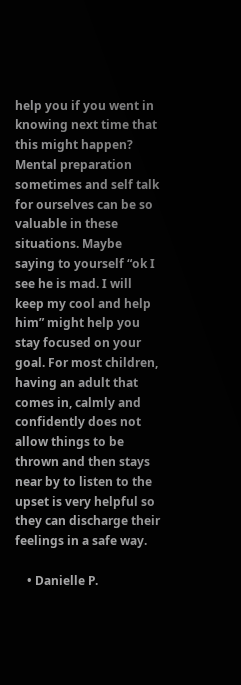help you if you went in knowing next time that this might happen? Mental preparation sometimes and self talk for ourselves can be so valuable in these situations. Maybe saying to yourself “ok I see he is mad. I will keep my cool and help him” might help you stay focused on your goal. For most children, having an adult that comes in, calmly and confidently does not allow things to be thrown and then stays near by to listen to the upset is very helpful so they can discharge their feelings in a safe way.

    • Danielle P.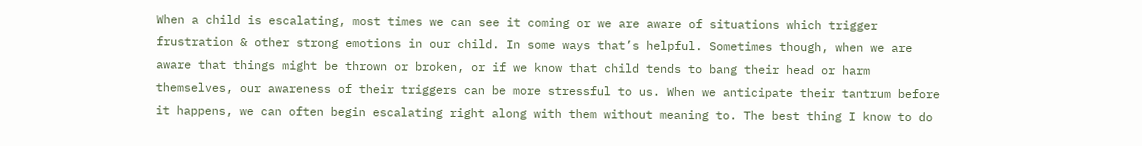When a child is escalating, most times we can see it coming or we are aware of situations which trigger frustration & other strong emotions in our child. In some ways that’s helpful. Sometimes though, when we are aware that things might be thrown or broken, or if we know that child tends to bang their head or harm themselves, our awareness of their triggers can be more stressful to us. When we anticipate their tantrum before it happens, we can often begin escalating right along with them without meaning to. The best thing I know to do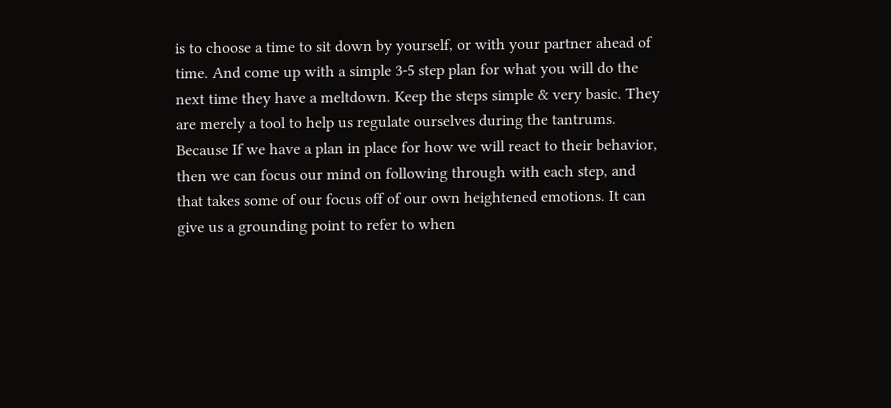is to choose a time to sit down by yourself, or with your partner ahead of time. And come up with a simple 3-5 step plan for what you will do the next time they have a meltdown. Keep the steps simple & very basic. They are merely a tool to help us regulate ourselves during the tantrums. Because If we have a plan in place for how we will react to their behavior, then we can focus our mind on following through with each step, and that takes some of our focus off of our own heightened emotions. It can give us a grounding point to refer to when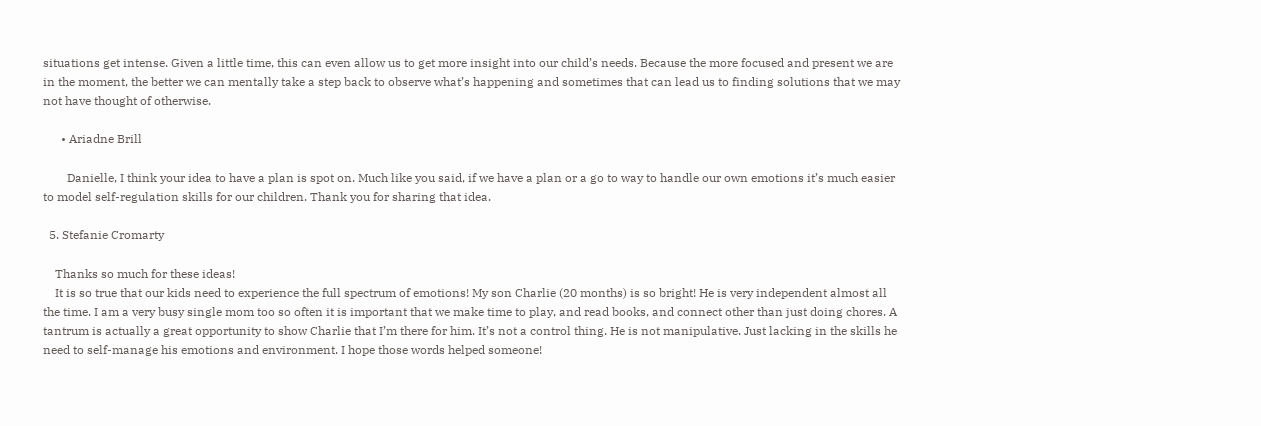situations get intense. Given a little time, this can even allow us to get more insight into our child’s needs. Because the more focused and present we are in the moment, the better we can mentally take a step back to observe what’s happening and sometimes that can lead us to finding solutions that we may not have thought of otherwise.

      • Ariadne Brill

        Danielle, I think your idea to have a plan is spot on. Much like you said, if we have a plan or a go to way to handle our own emotions it’s much easier to model self-regulation skills for our children. Thank you for sharing that idea.

  5. Stefanie Cromarty

    Thanks so much for these ideas!
    It is so true that our kids need to experience the full spectrum of emotions! My son Charlie (20 months) is so bright! He is very independent almost all the time. I am a very busy single mom too so often it is important that we make time to play, and read books, and connect other than just doing chores. A tantrum is actually a great opportunity to show Charlie that I’m there for him. It’s not a control thing. He is not manipulative. Just lacking in the skills he need to self-manage his emotions and environment. I hope those words helped someone!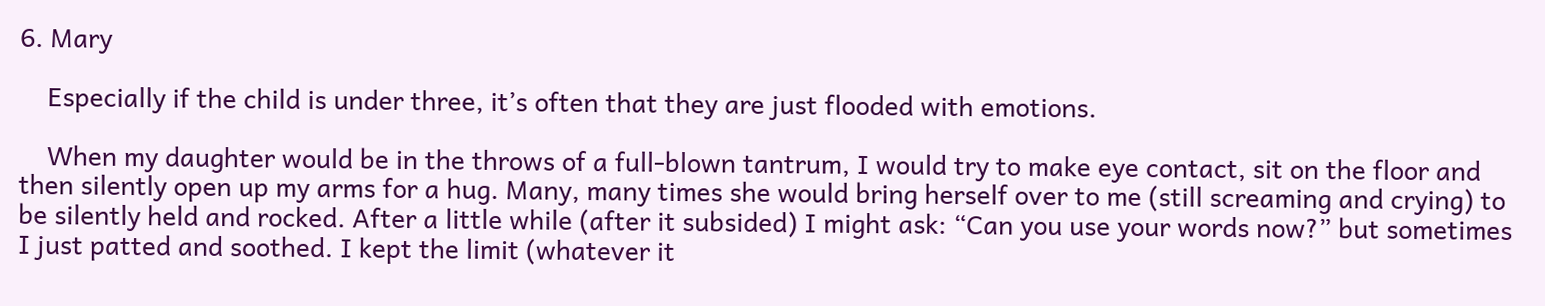6. Mary

    Especially if the child is under three, it’s often that they are just flooded with emotions.

    When my daughter would be in the throws of a full-blown tantrum, I would try to make eye contact, sit on the floor and then silently open up my arms for a hug. Many, many times she would bring herself over to me (still screaming and crying) to be silently held and rocked. After a little while (after it subsided) I might ask: “Can you use your words now?” but sometimes I just patted and soothed. I kept the limit (whatever it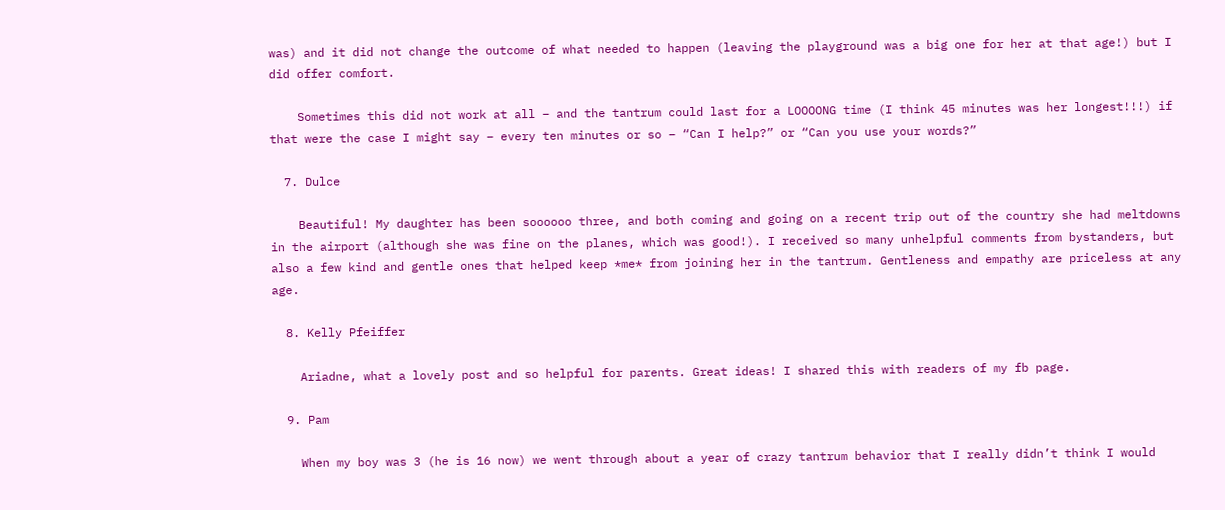was) and it did not change the outcome of what needed to happen (leaving the playground was a big one for her at that age!) but I did offer comfort.

    Sometimes this did not work at all – and the tantrum could last for a LOOOONG time (I think 45 minutes was her longest!!!) if that were the case I might say – every ten minutes or so – “Can I help?” or “Can you use your words?”

  7. Dulce

    Beautiful! My daughter has been soooooo three, and both coming and going on a recent trip out of the country she had meltdowns in the airport (although she was fine on the planes, which was good!). I received so many unhelpful comments from bystanders, but also a few kind and gentle ones that helped keep *me* from joining her in the tantrum. Gentleness and empathy are priceless at any age.

  8. Kelly Pfeiffer

    Ariadne, what a lovely post and so helpful for parents. Great ideas! I shared this with readers of my fb page.

  9. Pam

    When my boy was 3 (he is 16 now) we went through about a year of crazy tantrum behavior that I really didn’t think I would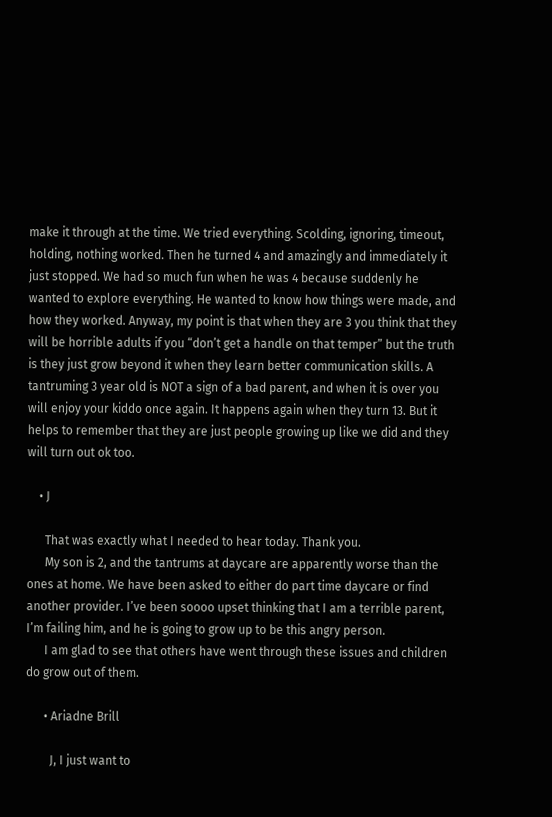make it through at the time. We tried everything. Scolding, ignoring, timeout, holding, nothing worked. Then he turned 4 and amazingly and immediately it just stopped. We had so much fun when he was 4 because suddenly he wanted to explore everything. He wanted to know how things were made, and how they worked. Anyway, my point is that when they are 3 you think that they will be horrible adults if you “don’t get a handle on that temper” but the truth is they just grow beyond it when they learn better communication skills. A tantruming 3 year old is NOT a sign of a bad parent, and when it is over you will enjoy your kiddo once again. It happens again when they turn 13. But it helps to remember that they are just people growing up like we did and they will turn out ok too.

    • J

      That was exactly what I needed to hear today. Thank you.
      My son is 2, and the tantrums at daycare are apparently worse than the ones at home. We have been asked to either do part time daycare or find another provider. I’ve been soooo upset thinking that I am a terrible parent, I’m failing him, and he is going to grow up to be this angry person.
      I am glad to see that others have went through these issues and children do grow out of them.

      • Ariadne Brill

        J, I just want to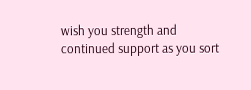wish you strength and continued support as you sort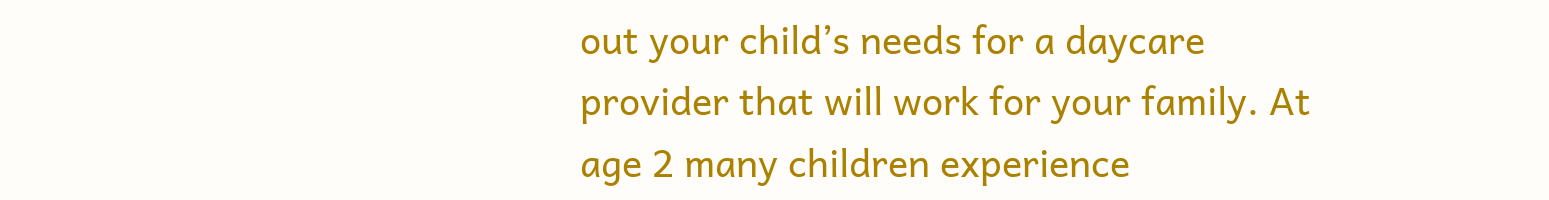out your child’s needs for a daycare provider that will work for your family. At age 2 many children experience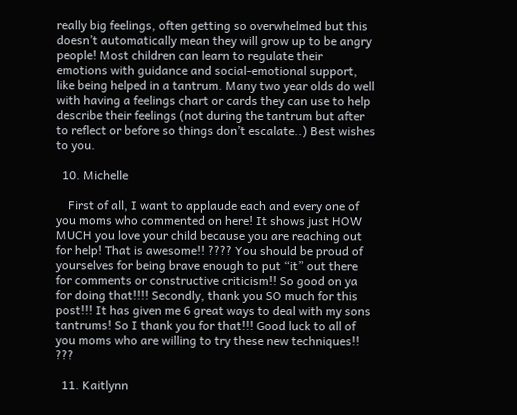really big feelings, often getting so overwhelmed but this doesn’t automatically mean they will grow up to be angry people! Most children can learn to regulate their emotions with guidance and social-emotional support, like being helped in a tantrum. Many two year olds do well with having a feelings chart or cards they can use to help describe their feelings (not during the tantrum but after to reflect or before so things don’t escalate..) Best wishes to you.

  10. Michelle

    First of all, I want to applaude each and every one of you moms who commented on here! It shows just HOW MUCH you love your child because you are reaching out for help! That is awesome!! ???? You should be proud of yourselves for being brave enough to put “it” out there for comments or constructive criticism!! So good on ya for doing that!!!! Secondly, thank you SO much for this post!!! It has given me 6 great ways to deal with my sons tantrums! So I thank you for that!!! Good luck to all of you moms who are willing to try these new techniques!! ???

  11. Kaitlynn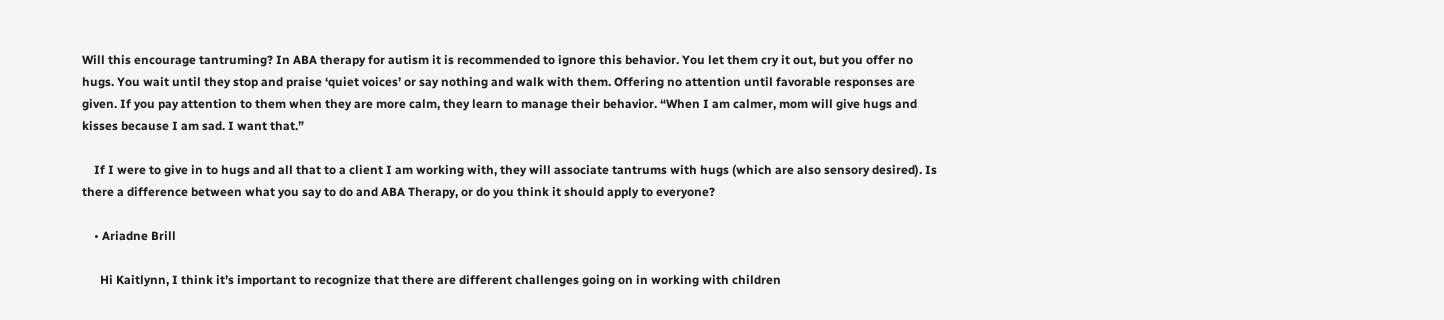Will this encourage tantruming? In ABA therapy for autism it is recommended to ignore this behavior. You let them cry it out, but you offer no hugs. You wait until they stop and praise ‘quiet voices’ or say nothing and walk with them. Offering no attention until favorable responses are given. If you pay attention to them when they are more calm, they learn to manage their behavior. “When I am calmer, mom will give hugs and kisses because I am sad. I want that.”

    If I were to give in to hugs and all that to a client I am working with, they will associate tantrums with hugs (which are also sensory desired). Is there a difference between what you say to do and ABA Therapy, or do you think it should apply to everyone?

    • Ariadne Brill

      Hi Kaitlynn, I think it’s important to recognize that there are different challenges going on in working with children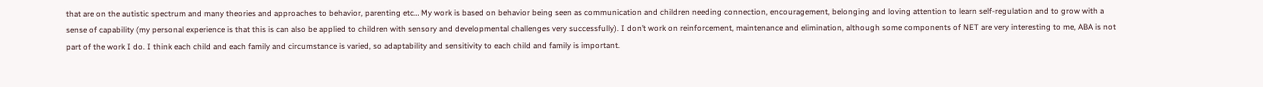that are on the autistic spectrum and many theories and approaches to behavior, parenting etc… My work is based on behavior being seen as communication and children needing connection, encouragement, belonging and loving attention to learn self-regulation and to grow with a sense of capability (my personal experience is that this is can also be applied to children with sensory and developmental challenges very successfully). I don’t work on reinforcement, maintenance and elimination, although some components of NET are very interesting to me, ABA is not part of the work I do. I think each child and each family and circumstance is varied, so adaptability and sensitivity to each child and family is important.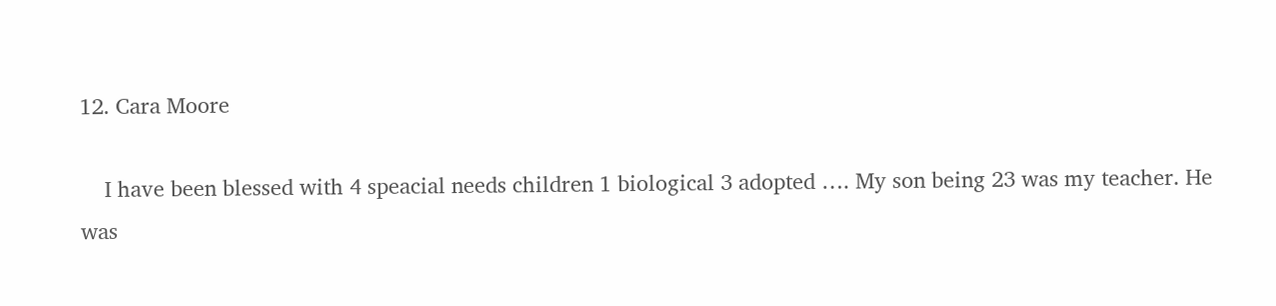12. Cara Moore

    I have been blessed with 4 speacial needs children 1 biological 3 adopted …. My son being 23 was my teacher. He was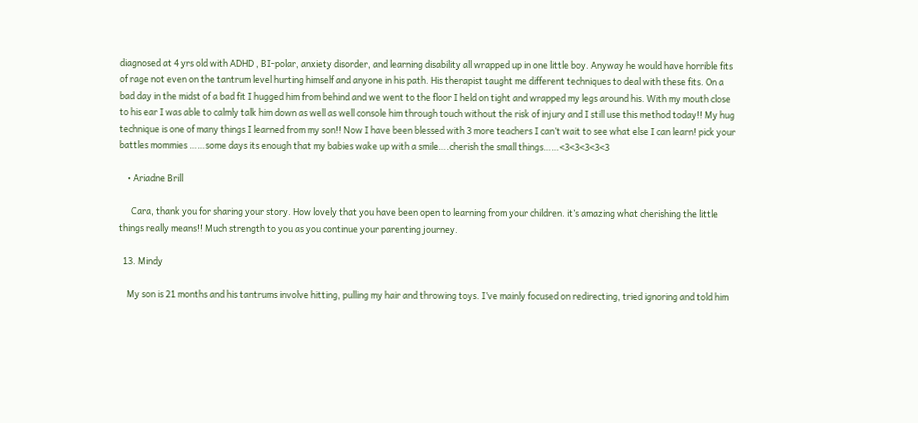diagnosed at 4 yrs old with ADHD , BI-polar, anxiety disorder, and learning disability all wrapped up in one little boy. Anyway he would have horrible fits of rage not even on the tantrum level hurting himself and anyone in his path. His therapist taught me different techniques to deal with these fits. On a bad day in the midst of a bad fit I hugged him from behind and we went to the floor I held on tight and wrapped my legs around his. With my mouth close to his ear I was able to calmly talk him down as well as well console him through touch without the risk of injury and I still use this method today!! My hug technique is one of many things I learned from my son!! Now I have been blessed with 3 more teachers I can’t wait to see what else I can learn! pick your battles mommies ……some days its enough that my babies wake up with a smile….cherish the small things……<3<3<3<3<3

    • Ariadne Brill

      Cara, thank you for sharing your story. How lovely that you have been open to learning from your children. it’s amazing what cherishing the little things really means!! Much strength to you as you continue your parenting journey.

  13. Mindy

    My son is 21 months and his tantrums involve hitting, pulling my hair and throwing toys. I’ve mainly focused on redirecting, tried ignoring and told him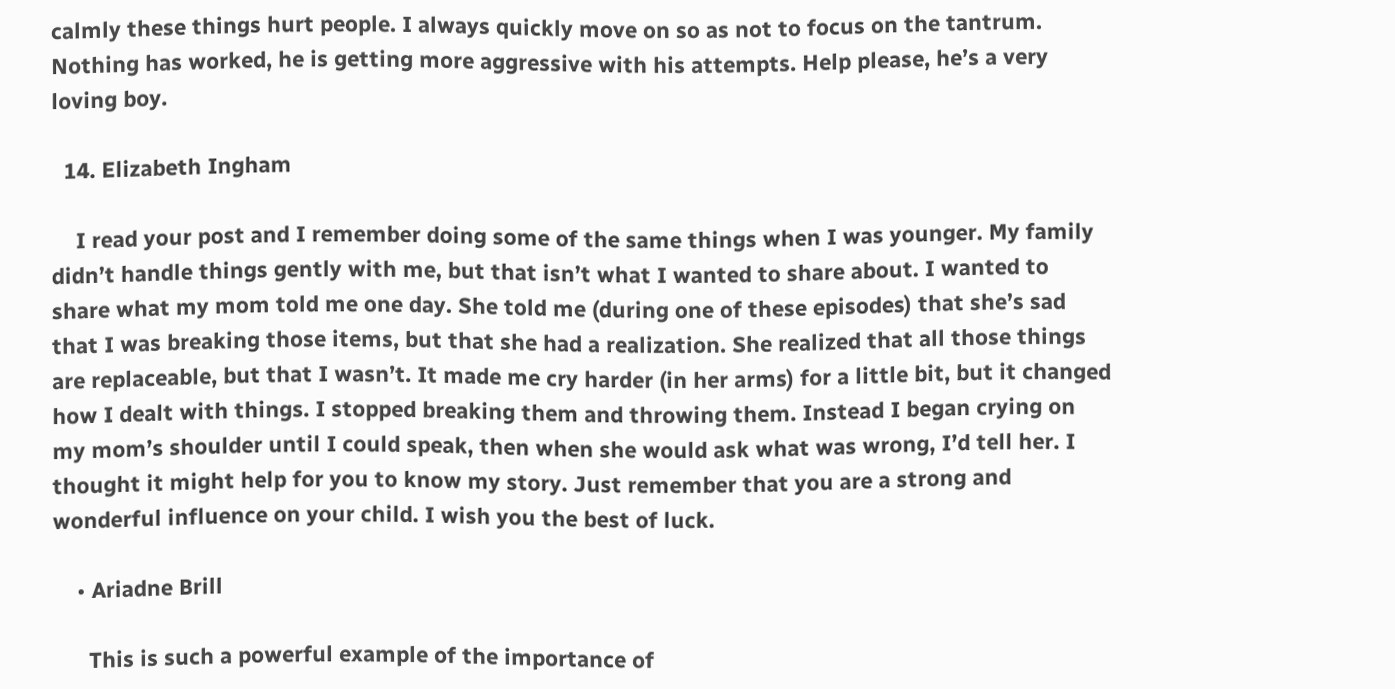calmly these things hurt people. I always quickly move on so as not to focus on the tantrum. Nothing has worked, he is getting more aggressive with his attempts. Help please, he’s a very loving boy.

  14. Elizabeth Ingham

    I read your post and I remember doing some of the same things when I was younger. My family didn’t handle things gently with me, but that isn’t what I wanted to share about. I wanted to share what my mom told me one day. She told me (during one of these episodes) that she’s sad that I was breaking those items, but that she had a realization. She realized that all those things are replaceable, but that I wasn’t. It made me cry harder (in her arms) for a little bit, but it changed how I dealt with things. I stopped breaking them and throwing them. Instead I began crying on my mom’s shoulder until I could speak, then when she would ask what was wrong, I’d tell her. I thought it might help for you to know my story. Just remember that you are a strong and wonderful influence on your child. I wish you the best of luck.

    • Ariadne Brill

      This is such a powerful example of the importance of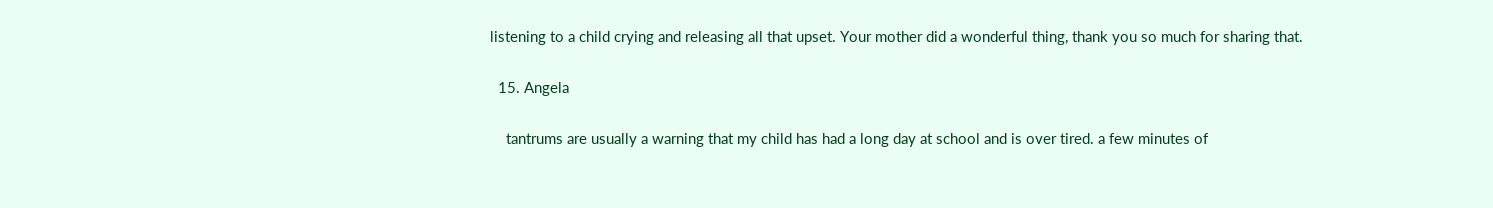listening to a child crying and releasing all that upset. Your mother did a wonderful thing, thank you so much for sharing that.

  15. Angela

    tantrums are usually a warning that my child has had a long day at school and is over tired. a few minutes of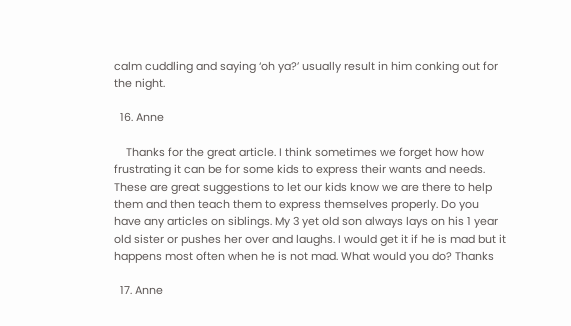calm cuddling and saying ‘oh ya?’ usually result in him conking out for the night.

  16. Anne

    Thanks for the great article. I think sometimes we forget how how frustrating it can be for some kids to express their wants and needs. These are great suggestions to let our kids know we are there to help them and then teach them to express themselves properly. Do you have any articles on siblings. My 3 yet old son always lays on his 1 year old sister or pushes her over and laughs. I would get it if he is mad but it happens most often when he is not mad. What would you do? Thanks

  17. Anne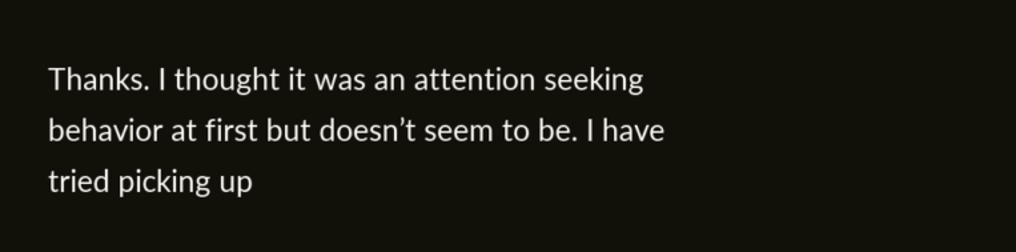Thanks. I thought it was an attention seeking behavior at first but doesn’t seem to be. I have tried picking up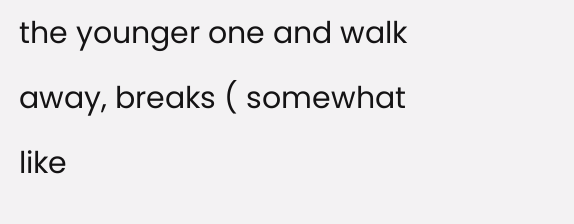the younger one and walk away, breaks ( somewhat like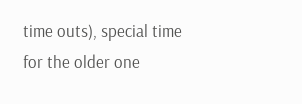time outs), special time for the older one